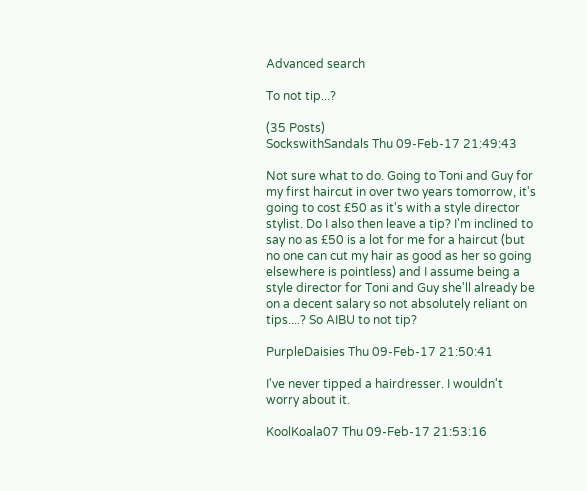Advanced search

To not tip...?

(35 Posts)
SockswithSandals Thu 09-Feb-17 21:49:43

Not sure what to do. Going to Toni and Guy for my first haircut in over two years tomorrow, it's going to cost £50 as it's with a style director stylist. Do I also then leave a tip? I'm inclined to say no as £50 is a lot for me for a haircut (but no one can cut my hair as good as her so going elsewhere is pointless) and I assume being a style director for Toni and Guy she'll already be on a decent salary so not absolutely reliant on tips....? So AIBU to not tip?

PurpleDaisies Thu 09-Feb-17 21:50:41

I've never tipped a hairdresser. I wouldn't worry about it.

KoolKoala07 Thu 09-Feb-17 21:53:16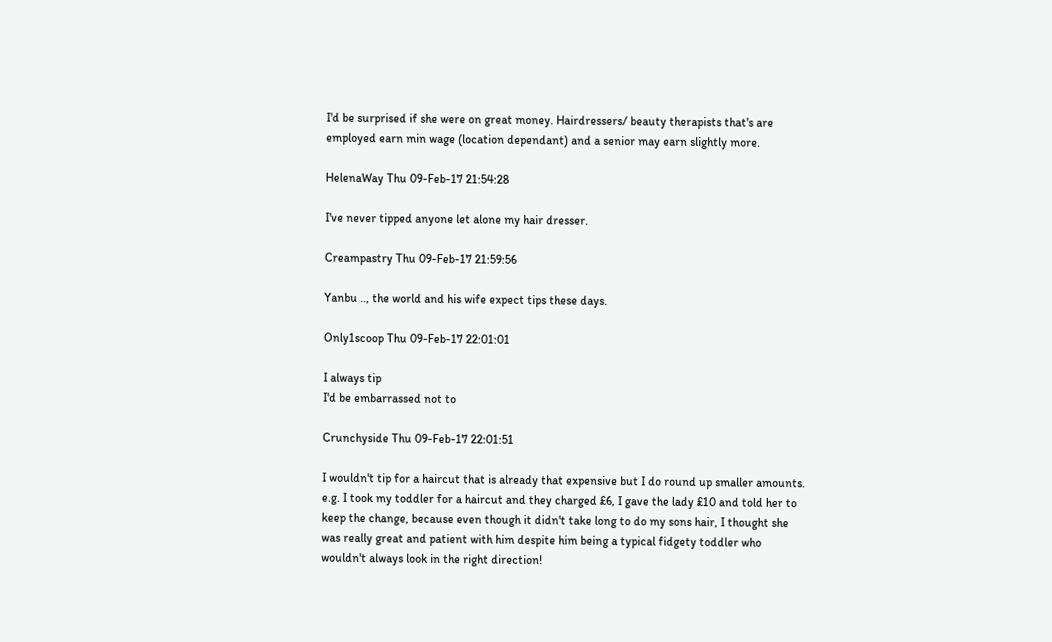I'd be surprised if she were on great money. Hairdressers/ beauty therapists that's are employed earn min wage (location dependant) and a senior may earn slightly more.

HelenaWay Thu 09-Feb-17 21:54:28

I've never tipped anyone let alone my hair dresser.

Creampastry Thu 09-Feb-17 21:59:56

Yanbu .., the world and his wife expect tips these days.

Only1scoop Thu 09-Feb-17 22:01:01

I always tip
I'd be embarrassed not to

Crunchyside Thu 09-Feb-17 22:01:51

I wouldn't tip for a haircut that is already that expensive but I do round up smaller amounts. e.g. I took my toddler for a haircut and they charged £6, I gave the lady £10 and told her to keep the change, because even though it didn't take long to do my sons hair, I thought she was really great and patient with him despite him being a typical fidgety toddler who wouldn't always look in the right direction!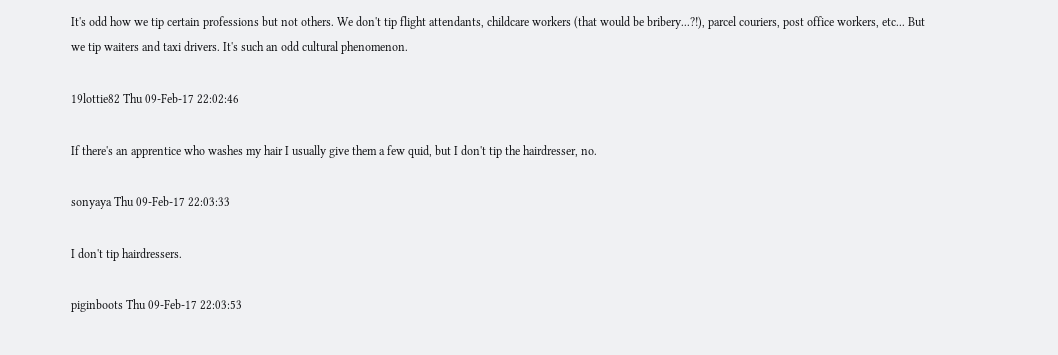It's odd how we tip certain professions but not others. We don't tip flight attendants, childcare workers (that would be bribery...?!), parcel couriers, post office workers, etc... But we tip waiters and taxi drivers. It's such an odd cultural phenomenon.

19lottie82 Thu 09-Feb-17 22:02:46

If there's an apprentice who washes my hair I usually give them a few quid, but I don't tip the hairdresser, no.

sonyaya Thu 09-Feb-17 22:03:33

I don't tip hairdressers.

piginboots Thu 09-Feb-17 22:03:53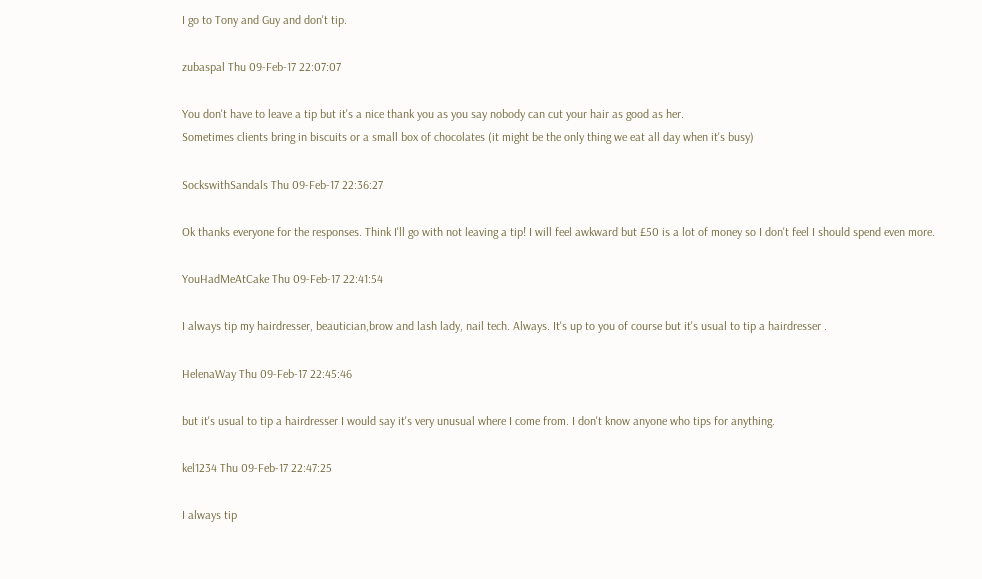I go to Tony and Guy and don't tip.

zubaspal Thu 09-Feb-17 22:07:07

You don't have to leave a tip but it's a nice thank you as you say nobody can cut your hair as good as her.
Sometimes clients bring in biscuits or a small box of chocolates (it might be the only thing we eat all day when it's busy)

SockswithSandals Thu 09-Feb-17 22:36:27

Ok thanks everyone for the responses. Think I'll go with not leaving a tip! I will feel awkward but £50 is a lot of money so I don't feel I should spend even more.

YouHadMeAtCake Thu 09-Feb-17 22:41:54

I always tip my hairdresser, beautician,brow and lash lady, nail tech. Always. It's up to you of course but it's usual to tip a hairdresser .

HelenaWay Thu 09-Feb-17 22:45:46

but it's usual to tip a hairdresser I would say it's very unusual where I come from. I don't know anyone who tips for anything.

kel1234 Thu 09-Feb-17 22:47:25

I always tip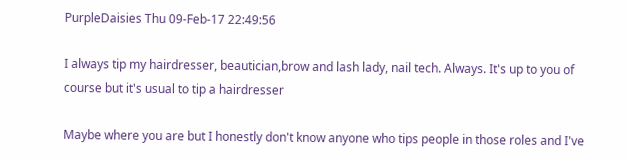PurpleDaisies Thu 09-Feb-17 22:49:56

I always tip my hairdresser, beautician,brow and lash lady, nail tech. Always. It's up to you of course but it's usual to tip a hairdresser

Maybe where you are but I honestly don't know anyone who tips people in those roles and I've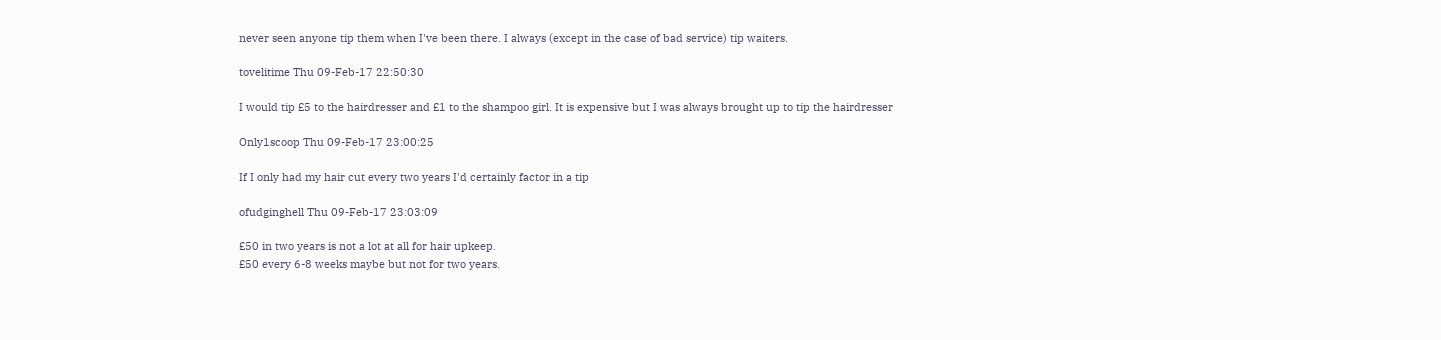never seen anyone tip them when I've been there. I always (except in the case of bad service) tip waiters.

tovelitime Thu 09-Feb-17 22:50:30

I would tip £5 to the hairdresser and £1 to the shampoo girl. It is expensive but I was always brought up to tip the hairdresser

Only1scoop Thu 09-Feb-17 23:00:25

If I only had my hair cut every two years I'd certainly factor in a tip

ofudginghell Thu 09-Feb-17 23:03:09

£50 in two years is not a lot at all for hair upkeep.
£50 every 6-8 weeks maybe but not for two years.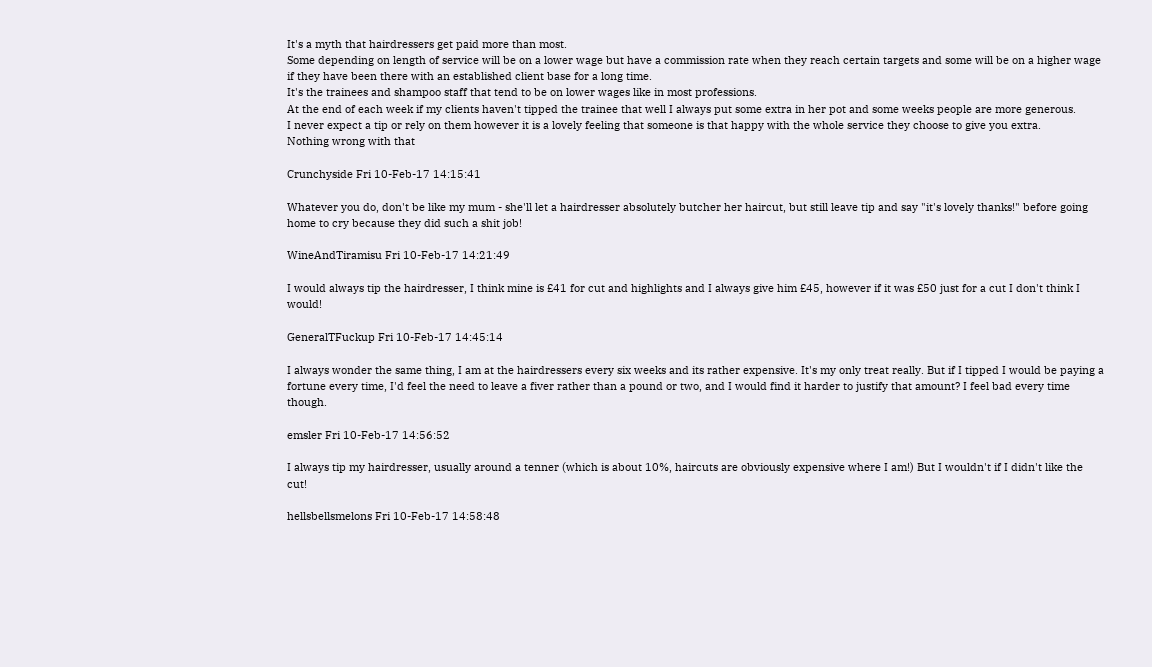It's a myth that hairdressers get paid more than most.
Some depending on length of service will be on a lower wage but have a commission rate when they reach certain targets and some will be on a higher wage if they have been there with an established client base for a long time.
It's the trainees and shampoo staff that tend to be on lower wages like in most professions.
At the end of each week if my clients haven't tipped the trainee that well I always put some extra in her pot and some weeks people are more generous.
I never expect a tip or rely on them however it is a lovely feeling that someone is that happy with the whole service they choose to give you extra.
Nothing wrong with that

Crunchyside Fri 10-Feb-17 14:15:41

Whatever you do, don't be like my mum - she'll let a hairdresser absolutely butcher her haircut, but still leave tip and say "it's lovely thanks!" before going home to cry because they did such a shit job!

WineAndTiramisu Fri 10-Feb-17 14:21:49

I would always tip the hairdresser, I think mine is £41 for cut and highlights and I always give him £45, however if it was £50 just for a cut I don't think I would!

GeneralTFuckup Fri 10-Feb-17 14:45:14

I always wonder the same thing, I am at the hairdressers every six weeks and its rather expensive. It's my only treat really. But if I tipped I would be paying a fortune every time, I'd feel the need to leave a fiver rather than a pound or two, and I would find it harder to justify that amount? I feel bad every time though.

emsler Fri 10-Feb-17 14:56:52

I always tip my hairdresser, usually around a tenner (which is about 10%, haircuts are obviously expensive where I am!) But I wouldn't if I didn't like the cut!

hellsbellsmelons Fri 10-Feb-17 14:58:48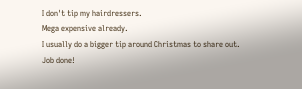I don't tip my hairdressers.
Mega expensive already.
I usually do a bigger tip around Christmas to share out.
Job done!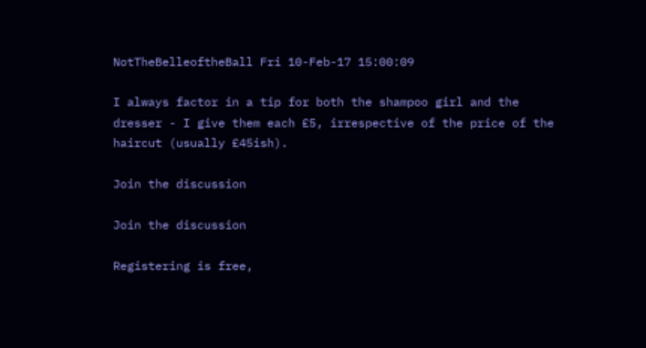NotTheBelleoftheBall Fri 10-Feb-17 15:00:09

I always factor in a tip for both the shampoo girl and the dresser - I give them each £5, irrespective of the price of the haircut (usually £45ish).

Join the discussion

Join the discussion

Registering is free,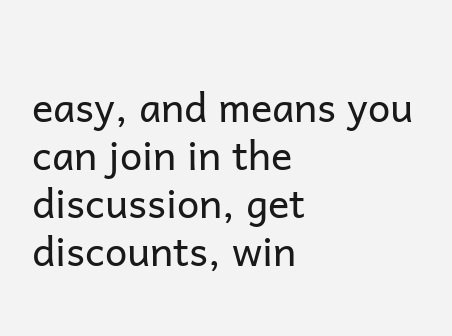easy, and means you can join in the discussion, get discounts, win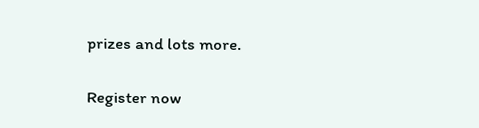prizes and lots more.

Register now